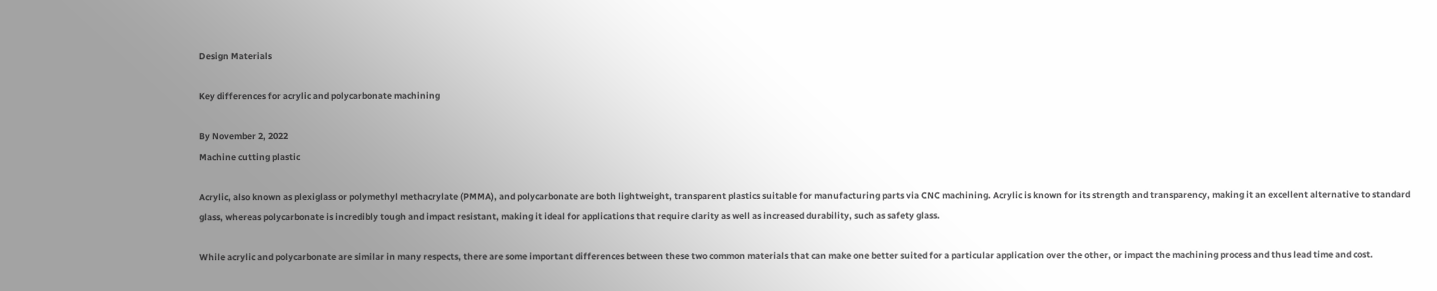Design Materials

Key differences for acrylic and polycarbonate machining

By November 2, 2022
Machine cutting plastic

Acrylic, also known as plexiglass or polymethyl methacrylate (PMMA), and polycarbonate are both lightweight, transparent plastics suitable for manufacturing parts via CNC machining. Acrylic is known for its strength and transparency, making it an excellent alternative to standard glass, whereas polycarbonate is incredibly tough and impact resistant, making it ideal for applications that require clarity as well as increased durability, such as safety glass.

While acrylic and polycarbonate are similar in many respects, there are some important differences between these two common materials that can make one better suited for a particular application over the other, or impact the machining process and thus lead time and cost.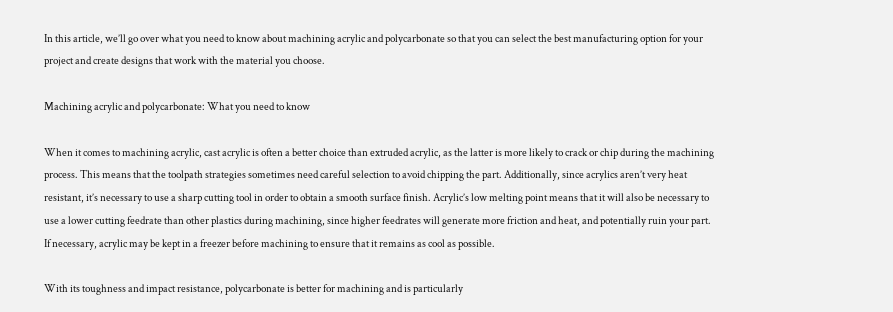In this article, we’ll go over what you need to know about machining acrylic and polycarbonate so that you can select the best manufacturing option for your project and create designs that work with the material you choose.

Machining acrylic and polycarbonate: What you need to know

When it comes to machining acrylic, cast acrylic is often a better choice than extruded acrylic, as the latter is more likely to crack or chip during the machining process. This means that the toolpath strategies sometimes need careful selection to avoid chipping the part. Additionally, since acrylics aren’t very heat resistant, it’s necessary to use a sharp cutting tool in order to obtain a smooth surface finish. Acrylic’s low melting point means that it will also be necessary to use a lower cutting feedrate than other plastics during machining, since higher feedrates will generate more friction and heat, and potentially ruin your part. If necessary, acrylic may be kept in a freezer before machining to ensure that it remains as cool as possible.

With its toughness and impact resistance, polycarbonate is better for machining and is particularly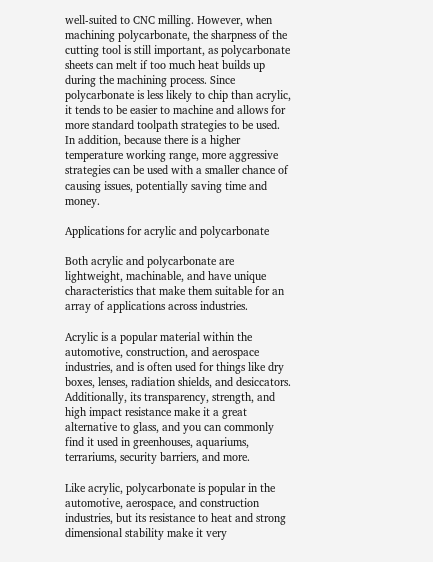well-suited to CNC milling. However, when machining polycarbonate, the sharpness of the cutting tool is still important, as polycarbonate sheets can melt if too much heat builds up during the machining process. Since polycarbonate is less likely to chip than acrylic, it tends to be easier to machine and allows for more standard toolpath strategies to be used. In addition, because there is a higher temperature working range, more aggressive strategies can be used with a smaller chance of causing issues, potentially saving time and money.

Applications for acrylic and polycarbonate

Both acrylic and polycarbonate are lightweight, machinable, and have unique characteristics that make them suitable for an array of applications across industries.

Acrylic is a popular material within the automotive, construction, and aerospace industries, and is often used for things like dry boxes, lenses, radiation shields, and desiccators. Additionally, its transparency, strength, and high impact resistance make it a great alternative to glass, and you can commonly find it used in greenhouses, aquariums, terrariums, security barriers, and more.

Like acrylic, polycarbonate is popular in the automotive, aerospace, and construction industries, but its resistance to heat and strong dimensional stability make it very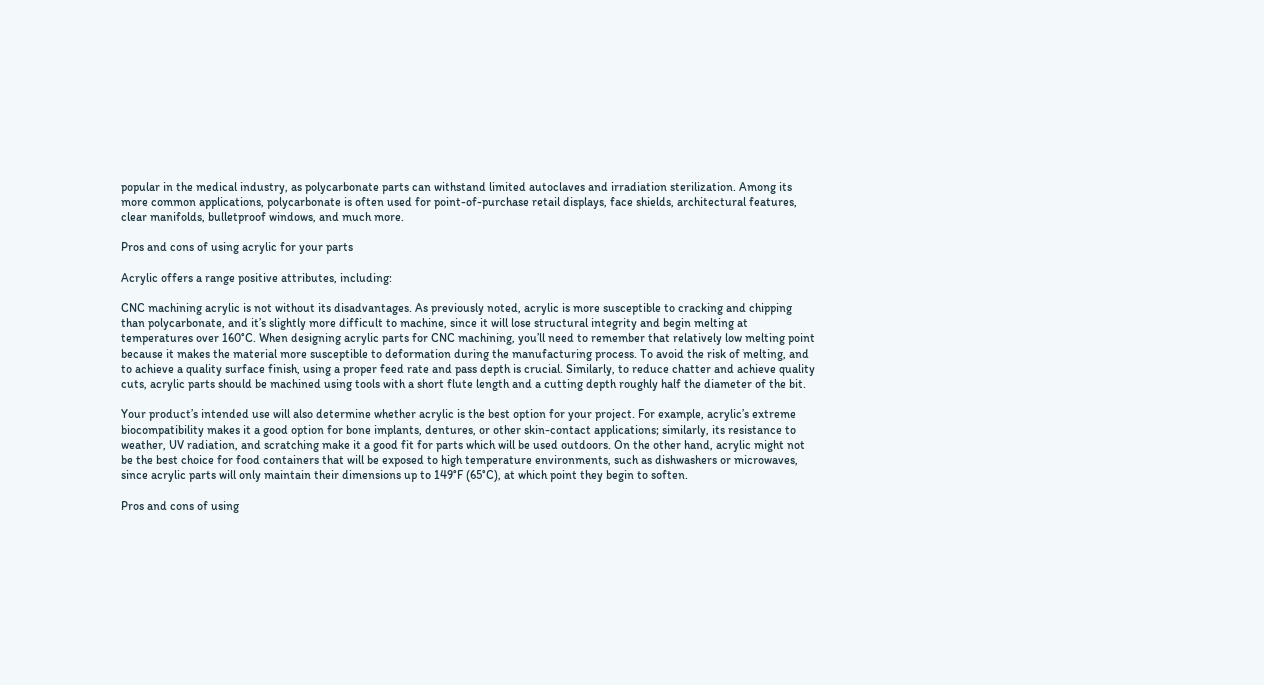popular in the medical industry, as polycarbonate parts can withstand limited autoclaves and irradiation sterilization. Among its more common applications, polycarbonate is often used for point-of-purchase retail displays, face shields, architectural features, clear manifolds, bulletproof windows, and much more.

Pros and cons of using acrylic for your parts

Acrylic offers a range positive attributes, including:

CNC machining acrylic is not without its disadvantages. As previously noted, acrylic is more susceptible to cracking and chipping than polycarbonate, and it’s slightly more difficult to machine, since it will lose structural integrity and begin melting at temperatures over 160°C. When designing acrylic parts for CNC machining, you’ll need to remember that relatively low melting point because it makes the material more susceptible to deformation during the manufacturing process. To avoid the risk of melting, and to achieve a quality surface finish, using a proper feed rate and pass depth is crucial. Similarly, to reduce chatter and achieve quality cuts, acrylic parts should be machined using tools with a short flute length and a cutting depth roughly half the diameter of the bit.

Your product’s intended use will also determine whether acrylic is the best option for your project. For example, acrylic’s extreme biocompatibility makes it a good option for bone implants, dentures, or other skin-contact applications; similarly, its resistance to weather, UV radiation, and scratching make it a good fit for parts which will be used outdoors. On the other hand, acrylic might not be the best choice for food containers that will be exposed to high temperature environments, such as dishwashers or microwaves, since acrylic parts will only maintain their dimensions up to 149°F (65°C), at which point they begin to soften.

Pros and cons of using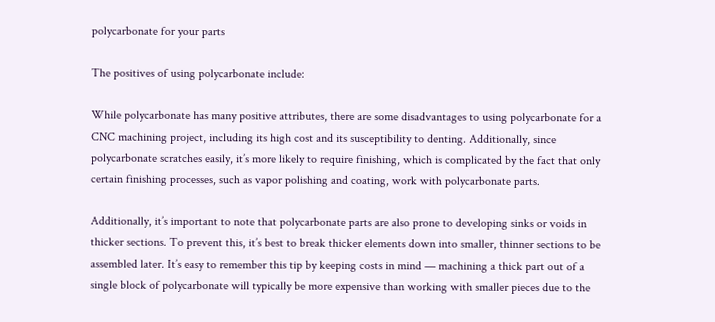polycarbonate for your parts

The positives of using polycarbonate include:

While polycarbonate has many positive attributes, there are some disadvantages to using polycarbonate for a CNC machining project, including its high cost and its susceptibility to denting. Additionally, since polycarbonate scratches easily, it’s more likely to require finishing, which is complicated by the fact that only certain finishing processes, such as vapor polishing and coating, work with polycarbonate parts.

Additionally, it’s important to note that polycarbonate parts are also prone to developing sinks or voids in thicker sections. To prevent this, it’s best to break thicker elements down into smaller, thinner sections to be assembled later. It’s easy to remember this tip by keeping costs in mind — machining a thick part out of a single block of polycarbonate will typically be more expensive than working with smaller pieces due to the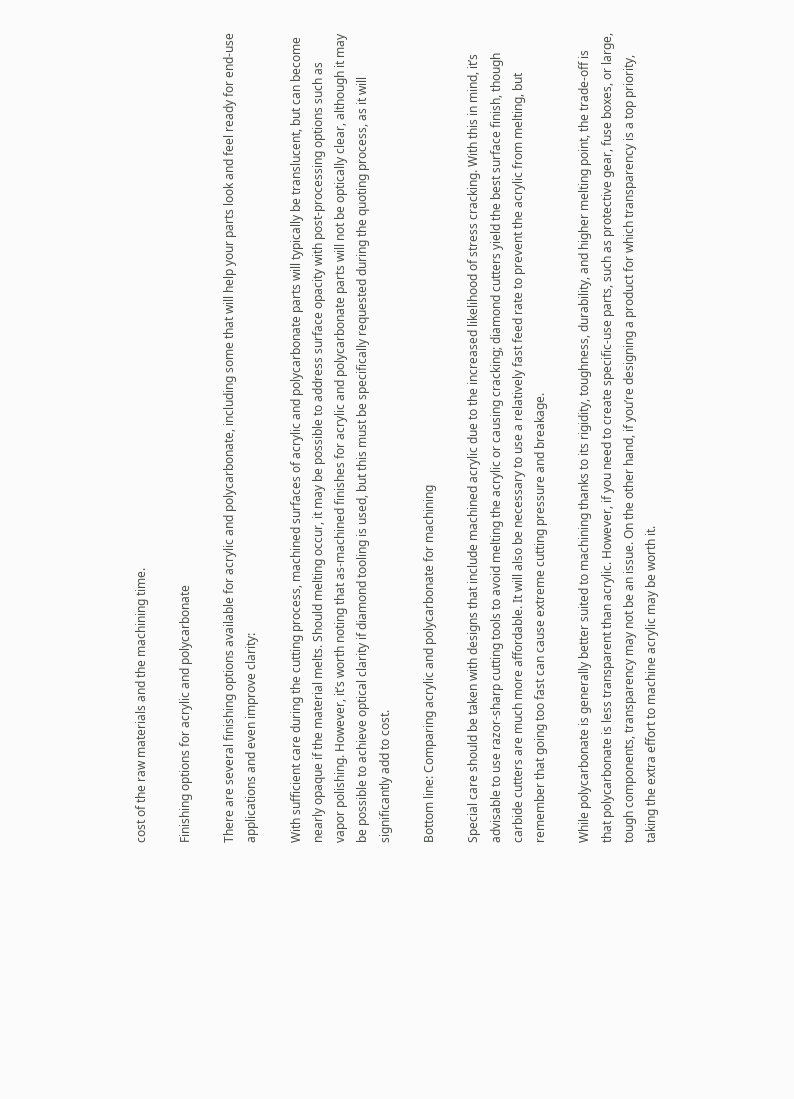cost of the raw materials and the machining time.

Finishing options for acrylic and polycarbonate

There are several finishing options available for acrylic and polycarbonate, including some that will help your parts look and feel ready for end-use applications and even improve clarity:

With sufficient care during the cutting process, machined surfaces of acrylic and polycarbonate parts will typically be translucent, but can become nearly opaque if the material melts. Should melting occur, it may be possible to address surface opacity with post-processing options such as vapor polishing. However, it’s worth noting that as-machined finishes for acrylic and polycarbonate parts will not be optically clear, although it may be possible to achieve optical clarity if diamond tooling is used, but this must be specifically requested during the quoting process, as it will significantly add to cost.

Bottom line: Comparing acrylic and polycarbonate for machining

Special care should be taken with designs that include machined acrylic due to the increased likelihood of stress cracking. With this in mind, it’s advisable to use razor-sharp cutting tools to avoid melting the acrylic or causing cracking; diamond cutters yield the best surface finish, though carbide cutters are much more affordable. It will also be necessary to use a relatively fast feed rate to prevent the acrylic from melting, but remember that going too fast can cause extreme cutting pressure and breakage.

While polycarbonate is generally better suited to machining thanks to its rigidity, toughness, durability, and higher melting point, the trade-off is that polycarbonate is less transparent than acrylic. However, if you need to create specific-use parts, such as protective gear, fuse boxes, or large, tough components, transparency may not be an issue. On the other hand, if you’re designing a product for which transparency is a top priority, taking the extra effort to machine acrylic may be worth it.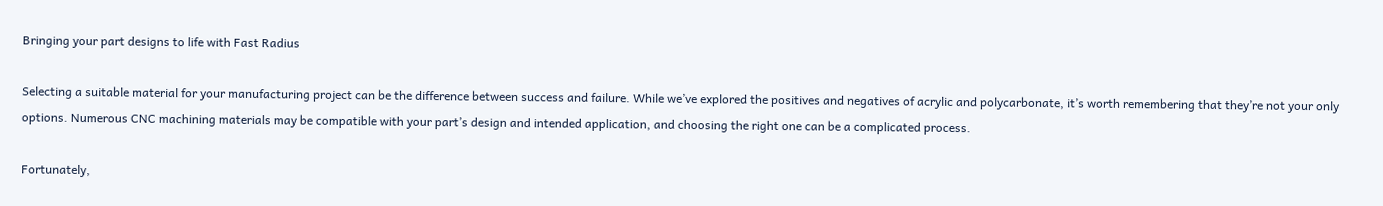Bringing your part designs to life with Fast Radius

Selecting a suitable material for your manufacturing project can be the difference between success and failure. While we’ve explored the positives and negatives of acrylic and polycarbonate, it’s worth remembering that they’re not your only options. Numerous CNC machining materials may be compatible with your part’s design and intended application, and choosing the right one can be a complicated process.

Fortunately,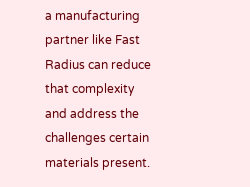a manufacturing partner like Fast Radius can reduce that complexity and address the challenges certain materials present.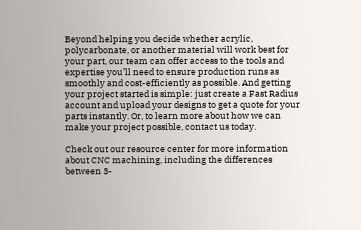Beyond helping you decide whether acrylic, polycarbonate, or another material will work best for your part, our team can offer access to the tools and expertise you’ll need to ensure production runs as smoothly and cost-efficiently as possible. And getting your project started is simple: just create a Fast Radius account and upload your designs to get a quote for your parts instantly. Or, to learn more about how we can make your project possible, contact us today.

Check out our resource center for more information about CNC machining, including the differences between 3-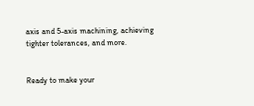axis and 5-axis machining, achieving tighter tolerances, and more.


Ready to make your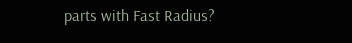parts with Fast Radius?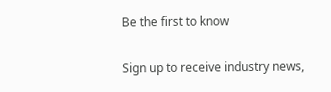Be the first to know

Sign up to receive industry news,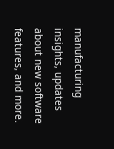manufacturing insights, updates about new software features, and more.